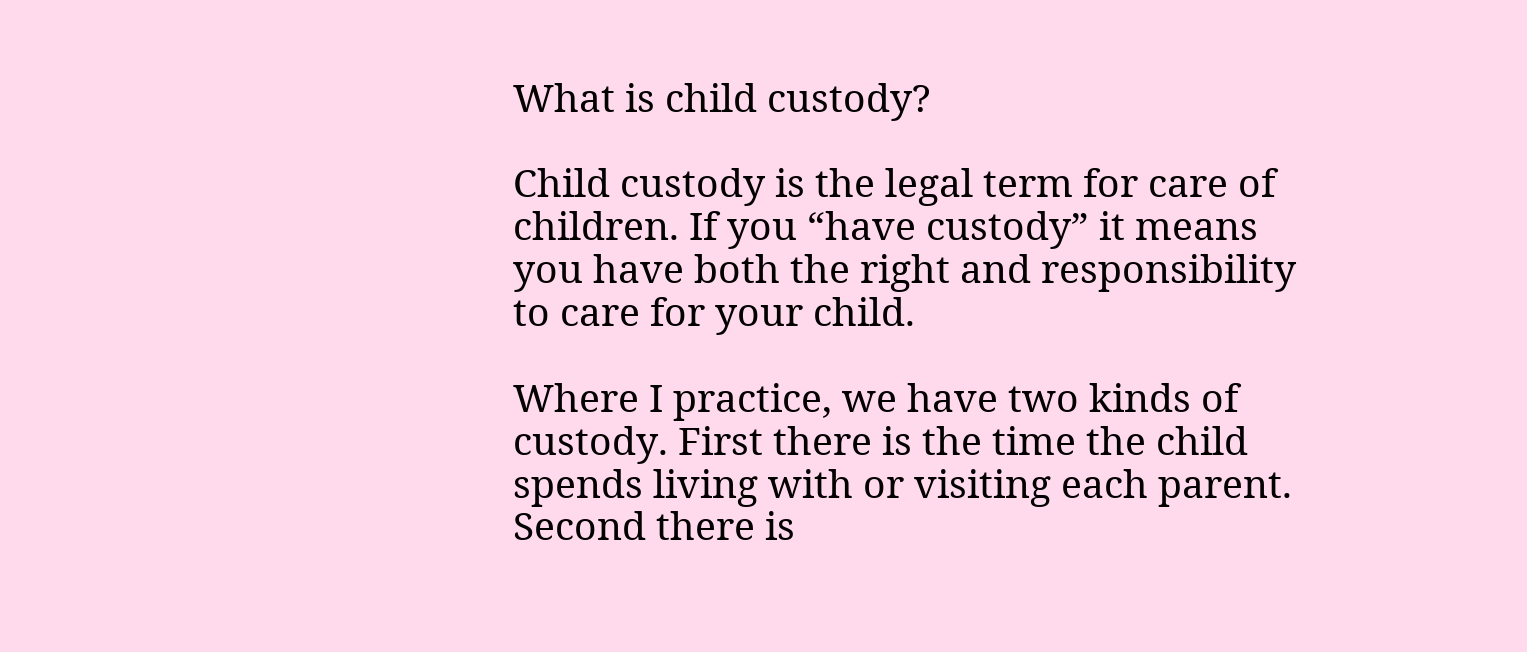What is child custody?

Child custody is the legal term for care of children. If you “have custody” it means you have both the right and responsibility to care for your child.

Where I practice, we have two kinds of custody. First there is the time the child spends living with or visiting each parent. Second there is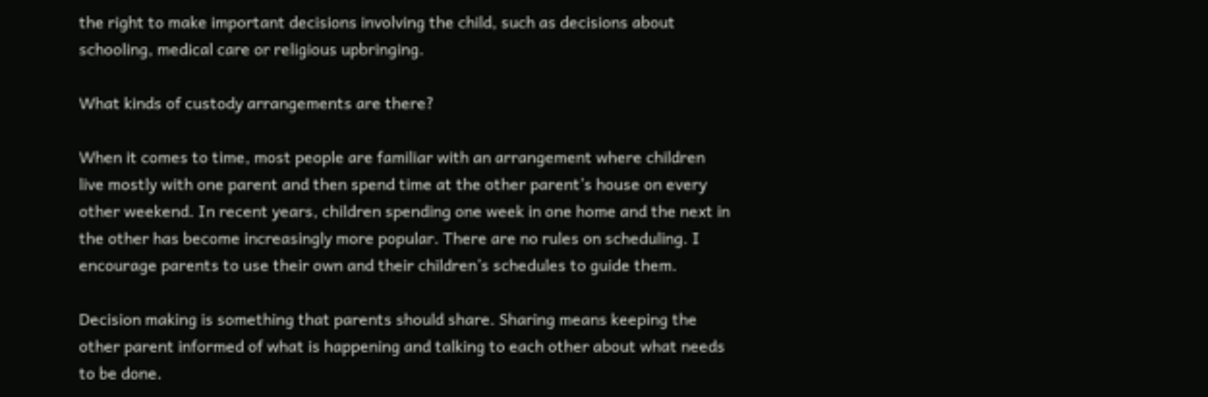the right to make important decisions involving the child, such as decisions about schooling, medical care or religious upbringing.

What kinds of custody arrangements are there?

When it comes to time, most people are familiar with an arrangement where children live mostly with one parent and then spend time at the other parent’s house on every other weekend. In recent years, children spending one week in one home and the next in the other has become increasingly more popular. There are no rules on scheduling. I encourage parents to use their own and their children’s schedules to guide them.

Decision making is something that parents should share. Sharing means keeping the other parent informed of what is happening and talking to each other about what needs to be done.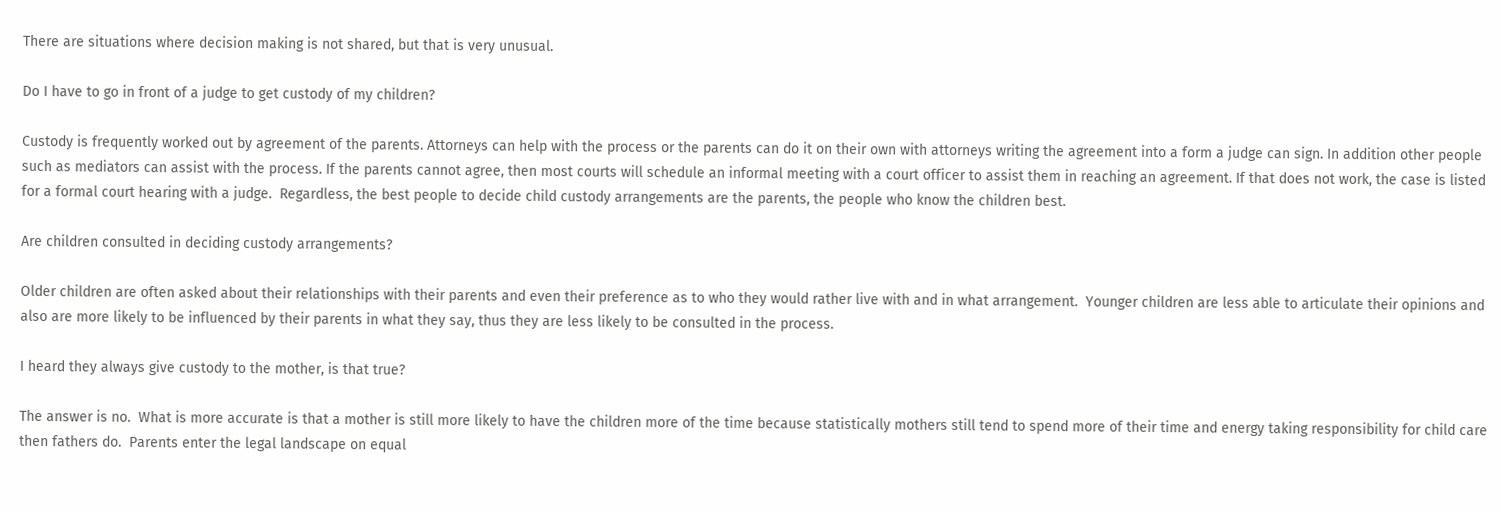There are situations where decision making is not shared, but that is very unusual.

Do I have to go in front of a judge to get custody of my children?

Custody is frequently worked out by agreement of the parents. Attorneys can help with the process or the parents can do it on their own with attorneys writing the agreement into a form a judge can sign. In addition other people such as mediators can assist with the process. If the parents cannot agree, then most courts will schedule an informal meeting with a court officer to assist them in reaching an agreement. If that does not work, the case is listed for a formal court hearing with a judge.  Regardless, the best people to decide child custody arrangements are the parents, the people who know the children best.

Are children consulted in deciding custody arrangements?

Older children are often asked about their relationships with their parents and even their preference as to who they would rather live with and in what arrangement.  Younger children are less able to articulate their opinions and also are more likely to be influenced by their parents in what they say, thus they are less likely to be consulted in the process.

I heard they always give custody to the mother, is that true?

The answer is no.  What is more accurate is that a mother is still more likely to have the children more of the time because statistically mothers still tend to spend more of their time and energy taking responsibility for child care then fathers do.  Parents enter the legal landscape on equal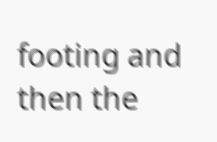footing and then the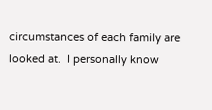circumstances of each family are looked at.  I personally know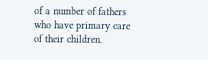of a number of fathers who have primary care of their children.